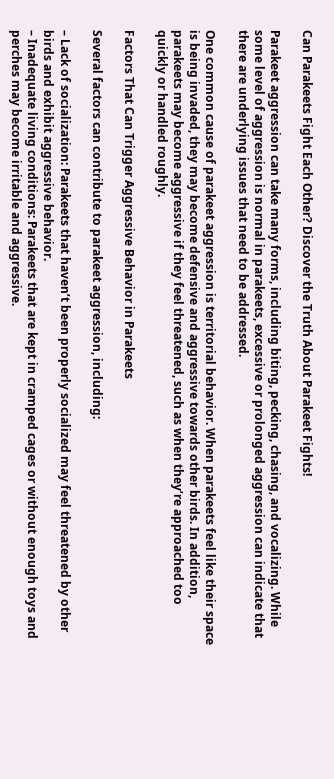Can Parakeets Fight Each Other? Discover the Truth About Parakeet Fights!

Parakeet aggression can take many forms, including biting, pecking, chasing, and vocalizing. While some level of aggression is normal in parakeets, excessive or prolonged aggression can indicate that there are underlying issues that need to be addressed.

One common cause of parakeet aggression is territorial behavior. When parakeets feel like their space is being invaded, they may become defensive and aggressive towards other birds. In addition, parakeets may become aggressive if they feel threatened, such as when they’re approached too quickly or handled roughly.

Factors That Can Trigger Aggressive Behavior in Parakeets

Several factors can contribute to parakeet aggression, including:

– Lack of socialization: Parakeets that haven’t been properly socialized may feel threatened by other birds and exhibit aggressive behavior.
– Inadequate living conditions: Parakeets that are kept in cramped cages or without enough toys and perches may become irritable and aggressive.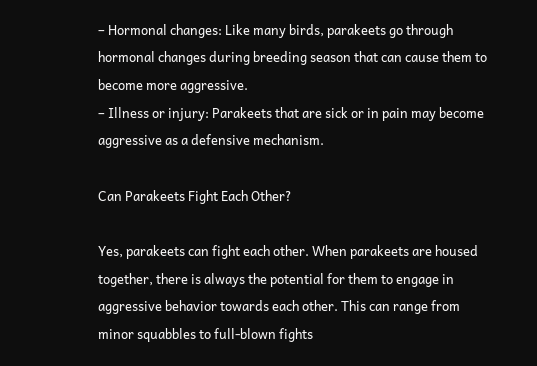– Hormonal changes: Like many birds, parakeets go through hormonal changes during breeding season that can cause them to become more aggressive.
– Illness or injury: Parakeets that are sick or in pain may become aggressive as a defensive mechanism.

Can Parakeets Fight Each Other?

Yes, parakeets can fight each other. When parakeets are housed together, there is always the potential for them to engage in aggressive behavior towards each other. This can range from minor squabbles to full-blown fights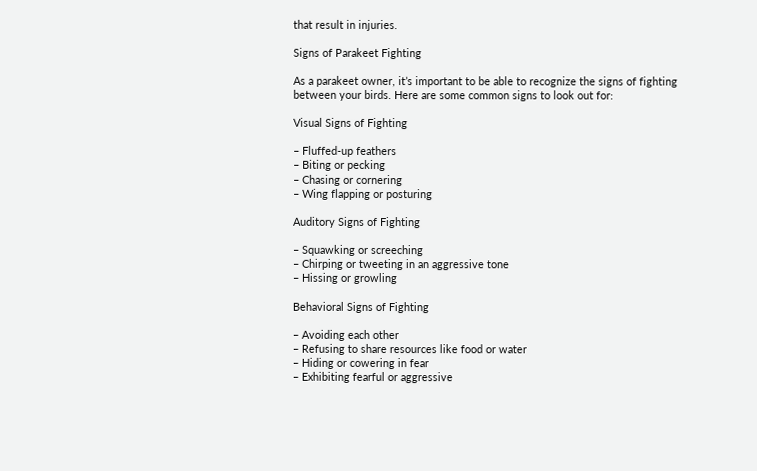that result in injuries.

Signs of Parakeet Fighting

As a parakeet owner, it’s important to be able to recognize the signs of fighting between your birds. Here are some common signs to look out for:

Visual Signs of Fighting

– Fluffed-up feathers
– Biting or pecking
– Chasing or cornering
– Wing flapping or posturing

Auditory Signs of Fighting

– Squawking or screeching
– Chirping or tweeting in an aggressive tone
– Hissing or growling

Behavioral Signs of Fighting

– Avoiding each other
– Refusing to share resources like food or water
– Hiding or cowering in fear
– Exhibiting fearful or aggressive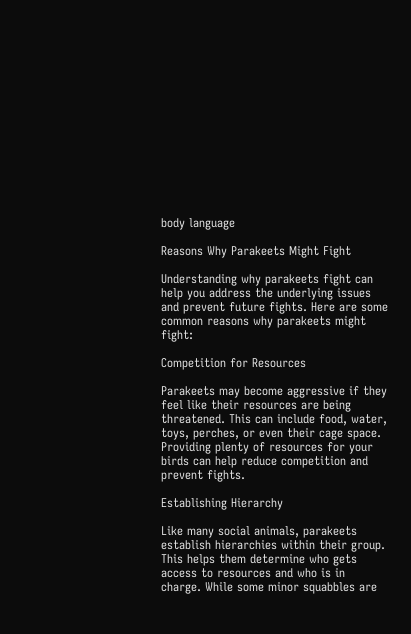body language

Reasons Why Parakeets Might Fight

Understanding why parakeets fight can help you address the underlying issues and prevent future fights. Here are some common reasons why parakeets might fight:

Competition for Resources

Parakeets may become aggressive if they feel like their resources are being threatened. This can include food, water, toys, perches, or even their cage space. Providing plenty of resources for your birds can help reduce competition and prevent fights.

Establishing Hierarchy

Like many social animals, parakeets establish hierarchies within their group. This helps them determine who gets access to resources and who is in charge. While some minor squabbles are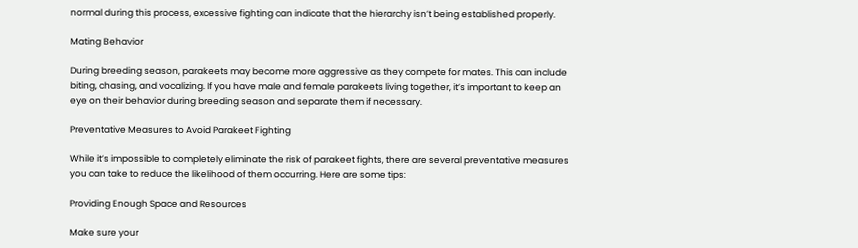normal during this process, excessive fighting can indicate that the hierarchy isn’t being established properly.

Mating Behavior

During breeding season, parakeets may become more aggressive as they compete for mates. This can include biting, chasing, and vocalizing. If you have male and female parakeets living together, it’s important to keep an eye on their behavior during breeding season and separate them if necessary.

Preventative Measures to Avoid Parakeet Fighting

While it’s impossible to completely eliminate the risk of parakeet fights, there are several preventative measures you can take to reduce the likelihood of them occurring. Here are some tips:

Providing Enough Space and Resources

Make sure your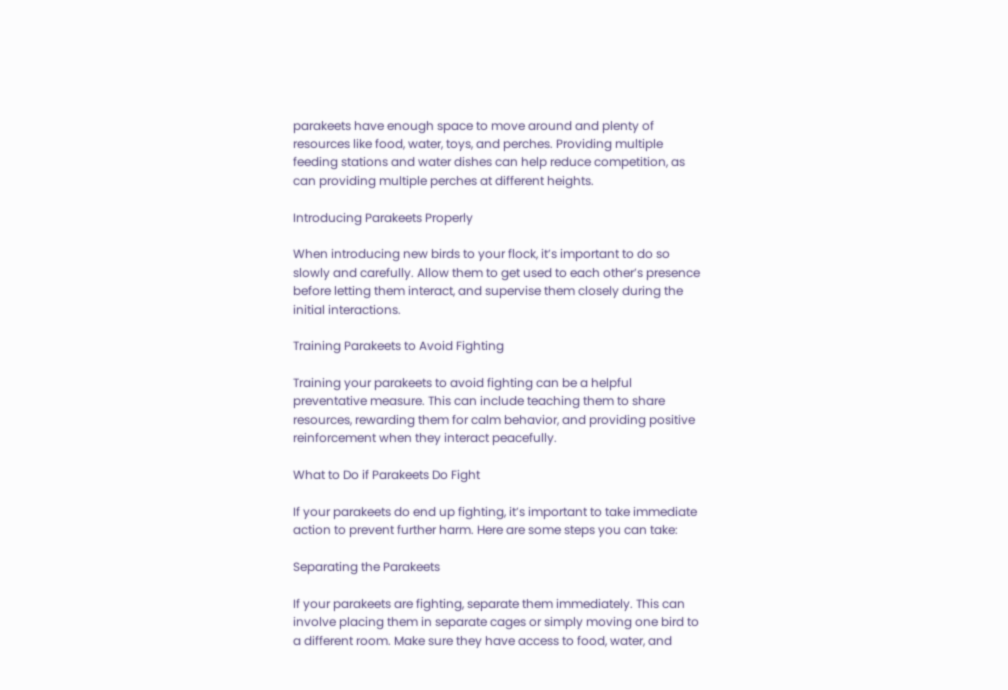parakeets have enough space to move around and plenty of resources like food, water, toys, and perches. Providing multiple feeding stations and water dishes can help reduce competition, as can providing multiple perches at different heights.

Introducing Parakeets Properly

When introducing new birds to your flock, it’s important to do so slowly and carefully. Allow them to get used to each other’s presence before letting them interact, and supervise them closely during the initial interactions.

Training Parakeets to Avoid Fighting

Training your parakeets to avoid fighting can be a helpful preventative measure. This can include teaching them to share resources, rewarding them for calm behavior, and providing positive reinforcement when they interact peacefully.

What to Do if Parakeets Do Fight

If your parakeets do end up fighting, it’s important to take immediate action to prevent further harm. Here are some steps you can take:

Separating the Parakeets

If your parakeets are fighting, separate them immediately. This can involve placing them in separate cages or simply moving one bird to a different room. Make sure they have access to food, water, and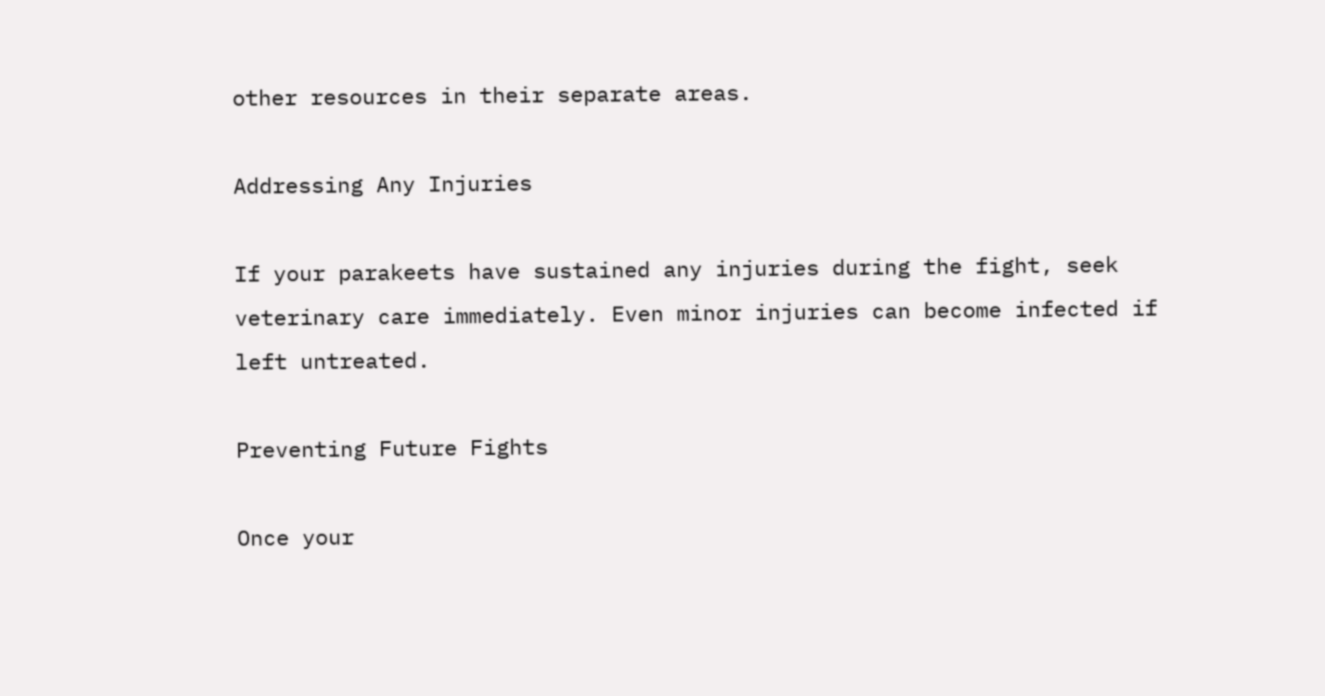other resources in their separate areas.

Addressing Any Injuries

If your parakeets have sustained any injuries during the fight, seek veterinary care immediately. Even minor injuries can become infected if left untreated.

Preventing Future Fights

Once your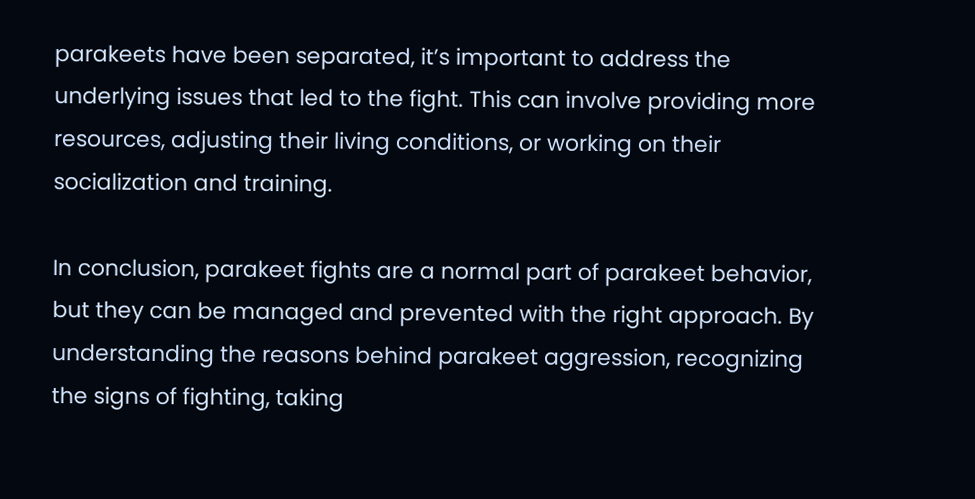parakeets have been separated, it’s important to address the underlying issues that led to the fight. This can involve providing more resources, adjusting their living conditions, or working on their socialization and training.

In conclusion, parakeet fights are a normal part of parakeet behavior, but they can be managed and prevented with the right approach. By understanding the reasons behind parakeet aggression, recognizing the signs of fighting, taking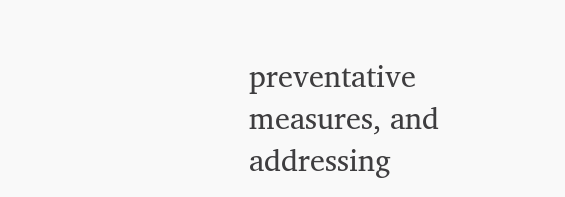preventative measures, and addressing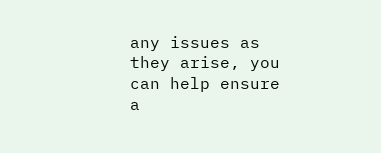any issues as they arise, you can help ensure a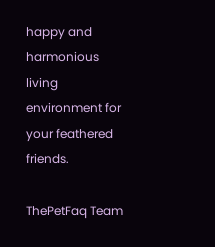happy and harmonious living environment for your feathered friends.

ThePetFaq Team